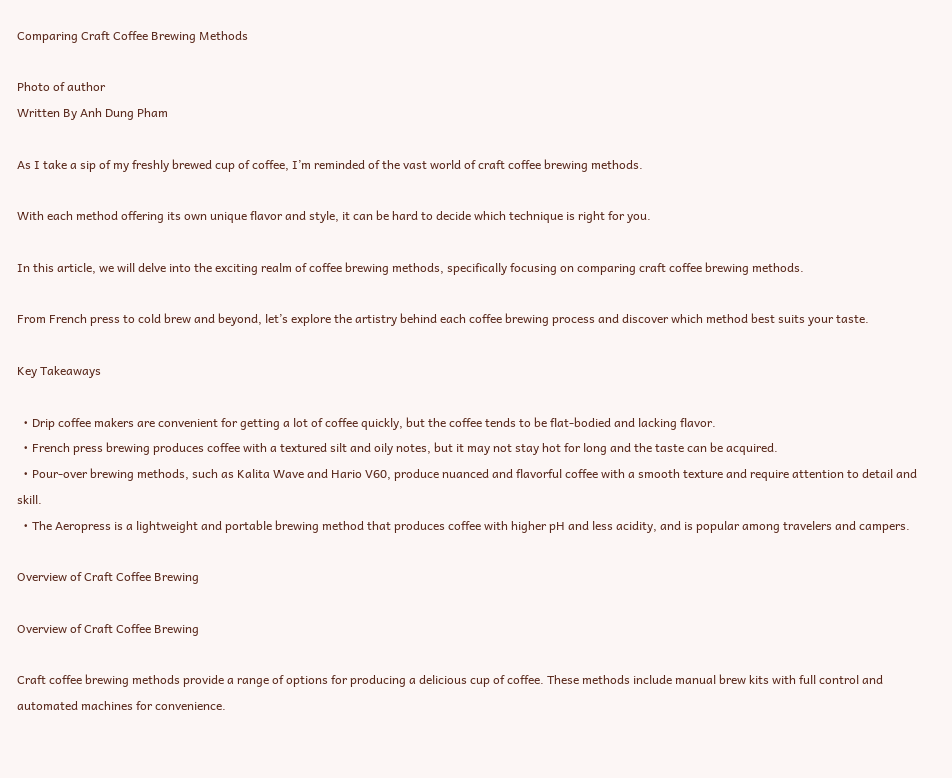Comparing Craft Coffee Brewing Methods

Photo of author
Written By Anh Dung Pham

As I take a sip of my freshly brewed cup of coffee, I’m reminded of the vast world of craft coffee brewing methods.

With each method offering its own unique flavor and style, it can be hard to decide which technique is right for you.

In this article, we will delve into the exciting realm of coffee brewing methods, specifically focusing on comparing craft coffee brewing methods.

From French press to cold brew and beyond, let’s explore the artistry behind each coffee brewing process and discover which method best suits your taste.

Key Takeaways

  • Drip coffee makers are convenient for getting a lot of coffee quickly, but the coffee tends to be flat-bodied and lacking flavor.
  • French press brewing produces coffee with a textured silt and oily notes, but it may not stay hot for long and the taste can be acquired.
  • Pour-over brewing methods, such as Kalita Wave and Hario V60, produce nuanced and flavorful coffee with a smooth texture and require attention to detail and skill.
  • The Aeropress is a lightweight and portable brewing method that produces coffee with higher pH and less acidity, and is popular among travelers and campers.

Overview of Craft Coffee Brewing

Overview of Craft Coffee Brewing

Craft coffee brewing methods provide a range of options for producing a delicious cup of coffee. These methods include manual brew kits with full control and automated machines for convenience.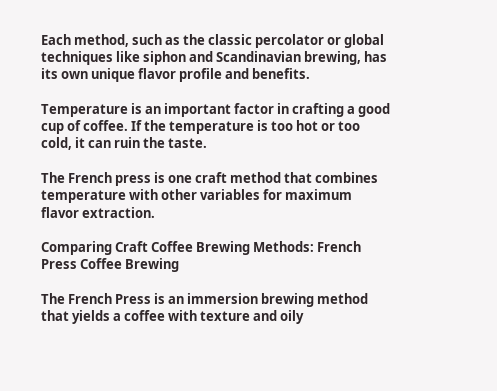Each method, such as the classic percolator or global techniques like siphon and Scandinavian brewing, has its own unique flavor profile and benefits.

Temperature is an important factor in crafting a good cup of coffee. If the temperature is too hot or too cold, it can ruin the taste.

The French press is one craft method that combines temperature with other variables for maximum flavor extraction.

Comparing Craft Coffee Brewing Methods: French Press Coffee Brewing

The French Press is an immersion brewing method that yields a coffee with texture and oily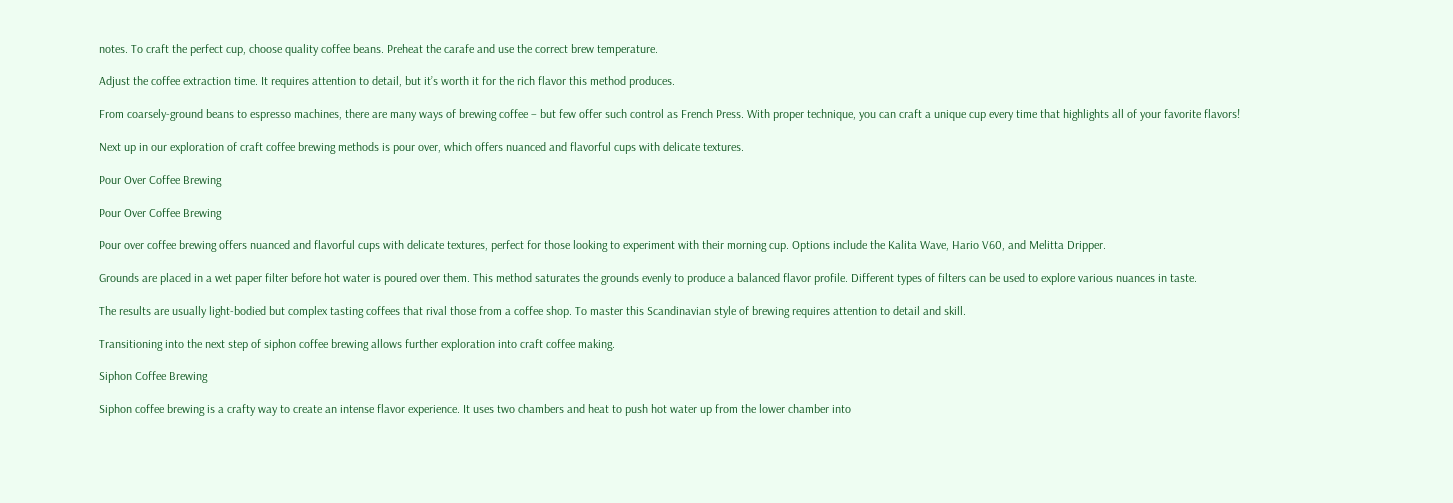notes. To craft the perfect cup, choose quality coffee beans. Preheat the carafe and use the correct brew temperature.

Adjust the coffee extraction time. It requires attention to detail, but it’s worth it for the rich flavor this method produces.

From coarsely-ground beans to espresso machines, there are many ways of brewing coffee – but few offer such control as French Press. With proper technique, you can craft a unique cup every time that highlights all of your favorite flavors!

Next up in our exploration of craft coffee brewing methods is pour over, which offers nuanced and flavorful cups with delicate textures.

Pour Over Coffee Brewing

Pour Over Coffee Brewing

Pour over coffee brewing offers nuanced and flavorful cups with delicate textures, perfect for those looking to experiment with their morning cup. Options include the Kalita Wave, Hario V60, and Melitta Dripper.

Grounds are placed in a wet paper filter before hot water is poured over them. This method saturates the grounds evenly to produce a balanced flavor profile. Different types of filters can be used to explore various nuances in taste.

The results are usually light-bodied but complex tasting coffees that rival those from a coffee shop. To master this Scandinavian style of brewing requires attention to detail and skill.

Transitioning into the next step of siphon coffee brewing allows further exploration into craft coffee making.

Siphon Coffee Brewing

Siphon coffee brewing is a crafty way to create an intense flavor experience. It uses two chambers and heat to push hot water up from the lower chamber into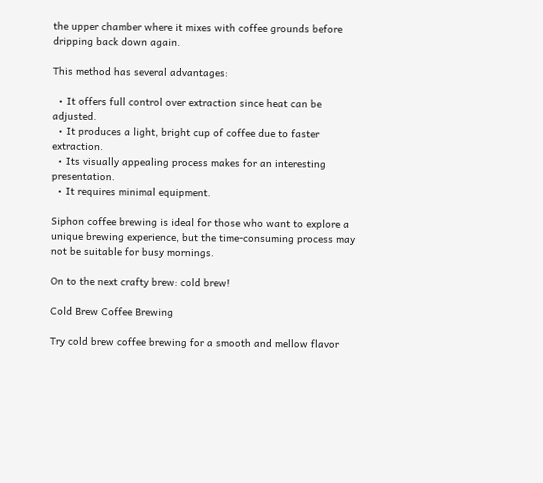the upper chamber where it mixes with coffee grounds before dripping back down again.

This method has several advantages:

  • It offers full control over extraction since heat can be adjusted.
  • It produces a light, bright cup of coffee due to faster extraction.
  • Its visually appealing process makes for an interesting presentation.
  • It requires minimal equipment.

Siphon coffee brewing is ideal for those who want to explore a unique brewing experience, but the time-consuming process may not be suitable for busy mornings.

On to the next crafty brew: cold brew!

Cold Brew Coffee Brewing

Try cold brew coffee brewing for a smooth and mellow flavor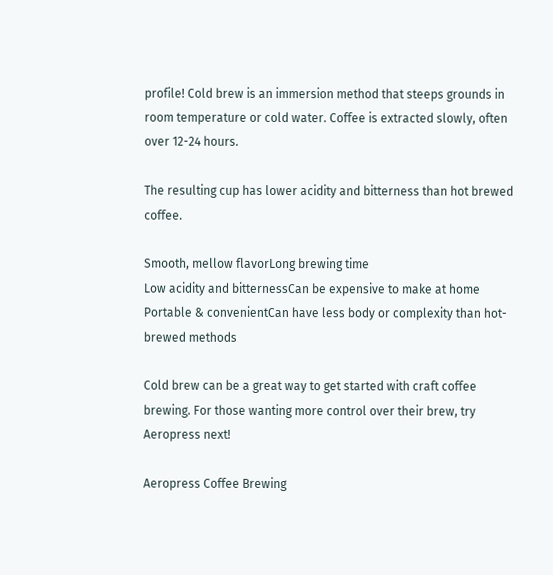profile! Cold brew is an immersion method that steeps grounds in room temperature or cold water. Coffee is extracted slowly, often over 12-24 hours.

The resulting cup has lower acidity and bitterness than hot brewed coffee.

Smooth, mellow flavorLong brewing time
Low acidity and bitternessCan be expensive to make at home
Portable & convenientCan have less body or complexity than hot-brewed methods

Cold brew can be a great way to get started with craft coffee brewing. For those wanting more control over their brew, try Aeropress next!

Aeropress Coffee Brewing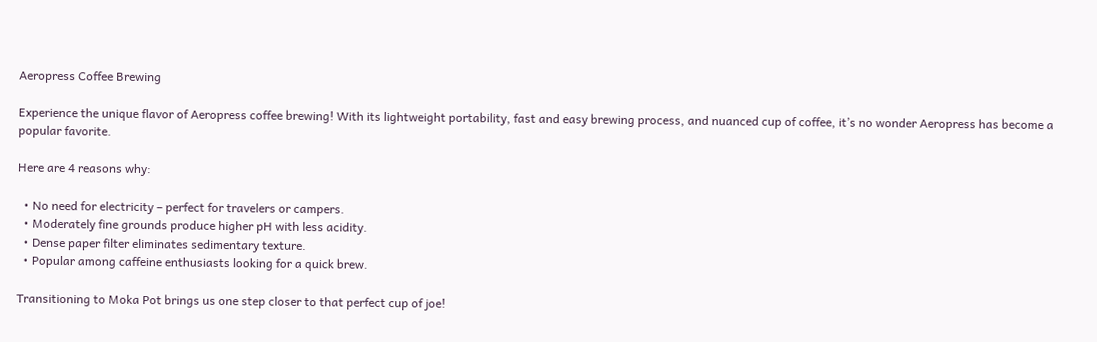Aeropress Coffee Brewing

Experience the unique flavor of Aeropress coffee brewing! With its lightweight portability, fast and easy brewing process, and nuanced cup of coffee, it’s no wonder Aeropress has become a popular favorite.

Here are 4 reasons why:

  • No need for electricity – perfect for travelers or campers.
  • Moderately fine grounds produce higher pH with less acidity.
  • Dense paper filter eliminates sedimentary texture.
  • Popular among caffeine enthusiasts looking for a quick brew.

Transitioning to Moka Pot brings us one step closer to that perfect cup of joe!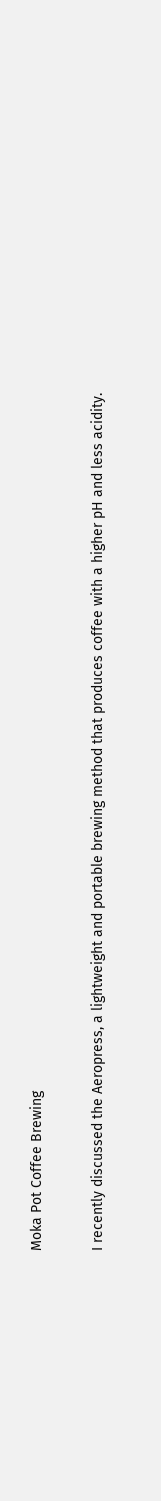Moka Pot Coffee Brewing

I recently discussed the Aeropress, a lightweight and portable brewing method that produces coffee with a higher pH and less acidity.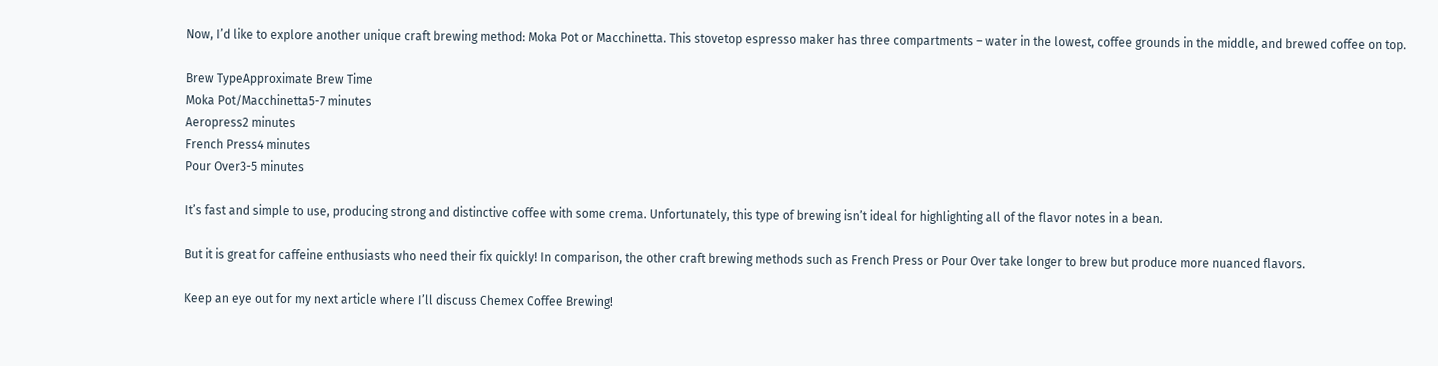Now, I’d like to explore another unique craft brewing method: Moka Pot or Macchinetta. This stovetop espresso maker has three compartments – water in the lowest, coffee grounds in the middle, and brewed coffee on top.

Brew TypeApproximate Brew Time
Moka Pot/Macchinetta5-7 minutes
Aeropress2 minutes
French Press4 minutes
Pour Over3-5 minutes

It’s fast and simple to use, producing strong and distinctive coffee with some crema. Unfortunately, this type of brewing isn’t ideal for highlighting all of the flavor notes in a bean.

But it is great for caffeine enthusiasts who need their fix quickly! In comparison, the other craft brewing methods such as French Press or Pour Over take longer to brew but produce more nuanced flavors.

Keep an eye out for my next article where I’ll discuss Chemex Coffee Brewing!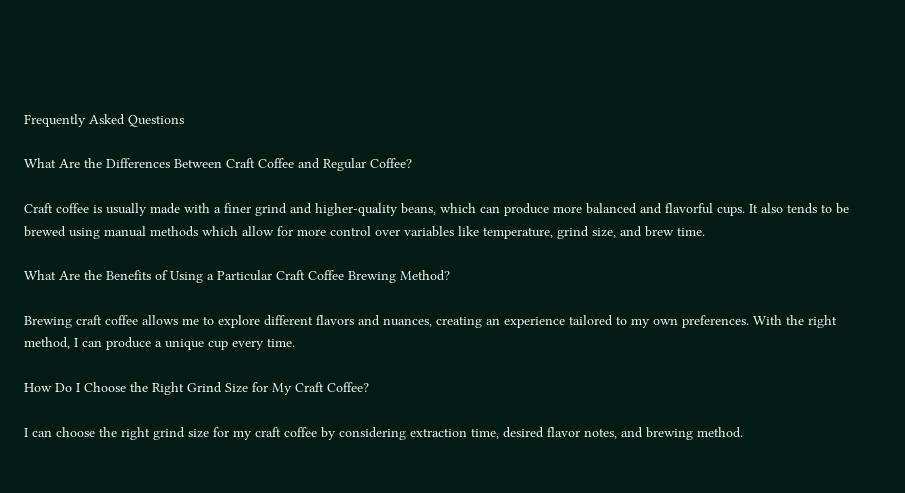Frequently Asked Questions

What Are the Differences Between Craft Coffee and Regular Coffee?

Craft coffee is usually made with a finer grind and higher-quality beans, which can produce more balanced and flavorful cups. It also tends to be brewed using manual methods which allow for more control over variables like temperature, grind size, and brew time.

What Are the Benefits of Using a Particular Craft Coffee Brewing Method?

Brewing craft coffee allows me to explore different flavors and nuances, creating an experience tailored to my own preferences. With the right method, I can produce a unique cup every time.

How Do I Choose the Right Grind Size for My Craft Coffee?

I can choose the right grind size for my craft coffee by considering extraction time, desired flavor notes, and brewing method.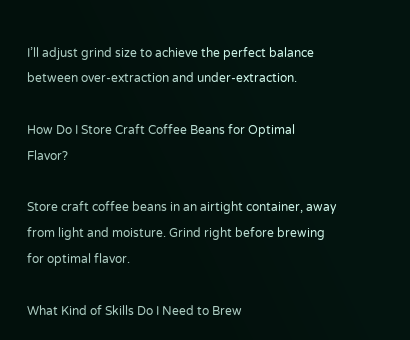I’ll adjust grind size to achieve the perfect balance between over-extraction and under-extraction.

How Do I Store Craft Coffee Beans for Optimal Flavor?

Store craft coffee beans in an airtight container, away from light and moisture. Grind right before brewing for optimal flavor.

What Kind of Skills Do I Need to Brew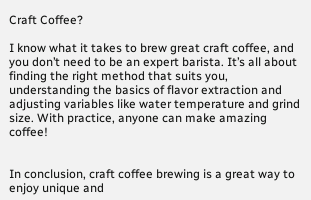Craft Coffee?

I know what it takes to brew great craft coffee, and you don’t need to be an expert barista. It’s all about finding the right method that suits you, understanding the basics of flavor extraction and adjusting variables like water temperature and grind size. With practice, anyone can make amazing coffee!


In conclusion, craft coffee brewing is a great way to enjoy unique and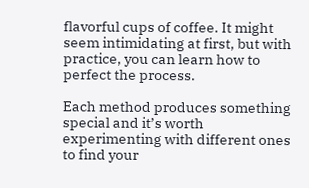flavorful cups of coffee. It might seem intimidating at first, but with practice, you can learn how to perfect the process.

Each method produces something special and it’s worth experimenting with different ones to find your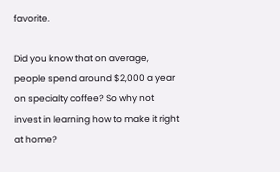favorite.

Did you know that on average, people spend around $2,000 a year on specialty coffee? So why not invest in learning how to make it right at home?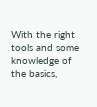With the right tools and some knowledge of the basics,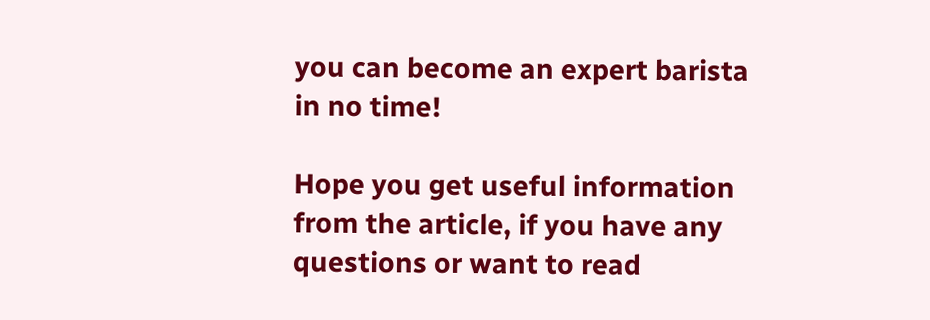you can become an expert barista in no time!

Hope you get useful information from the article, if you have any questions or want to read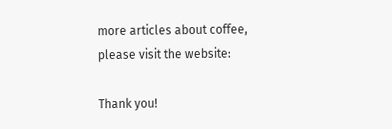more articles about coffee, please visit the website:

Thank you!